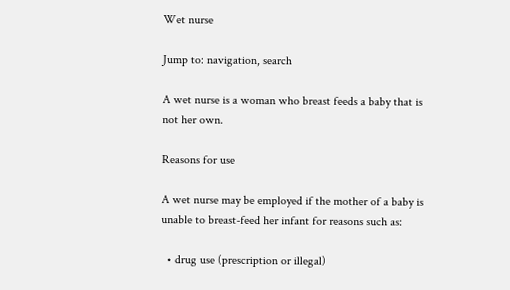Wet nurse

Jump to: navigation, search

A wet nurse is a woman who breast feeds a baby that is not her own.

Reasons for use

A wet nurse may be employed if the mother of a baby is unable to breast-feed her infant for reasons such as:

  • drug use (prescription or illegal)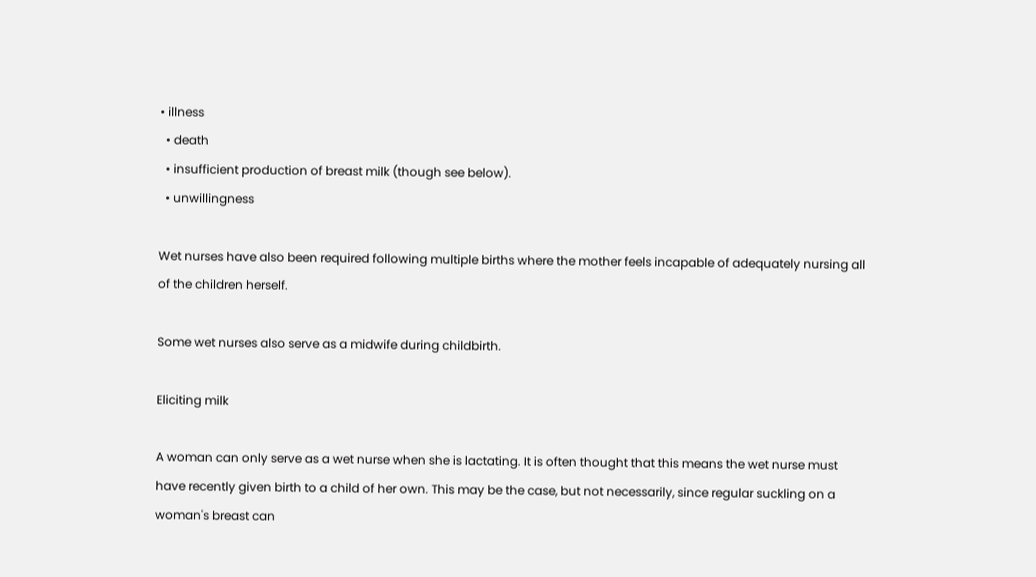• illness
  • death
  • insufficient production of breast milk (though see below).
  • unwillingness

Wet nurses have also been required following multiple births where the mother feels incapable of adequately nursing all of the children herself.

Some wet nurses also serve as a midwife during childbirth.

Eliciting milk

A woman can only serve as a wet nurse when she is lactating. It is often thought that this means the wet nurse must have recently given birth to a child of her own. This may be the case, but not necessarily, since regular suckling on a woman's breast can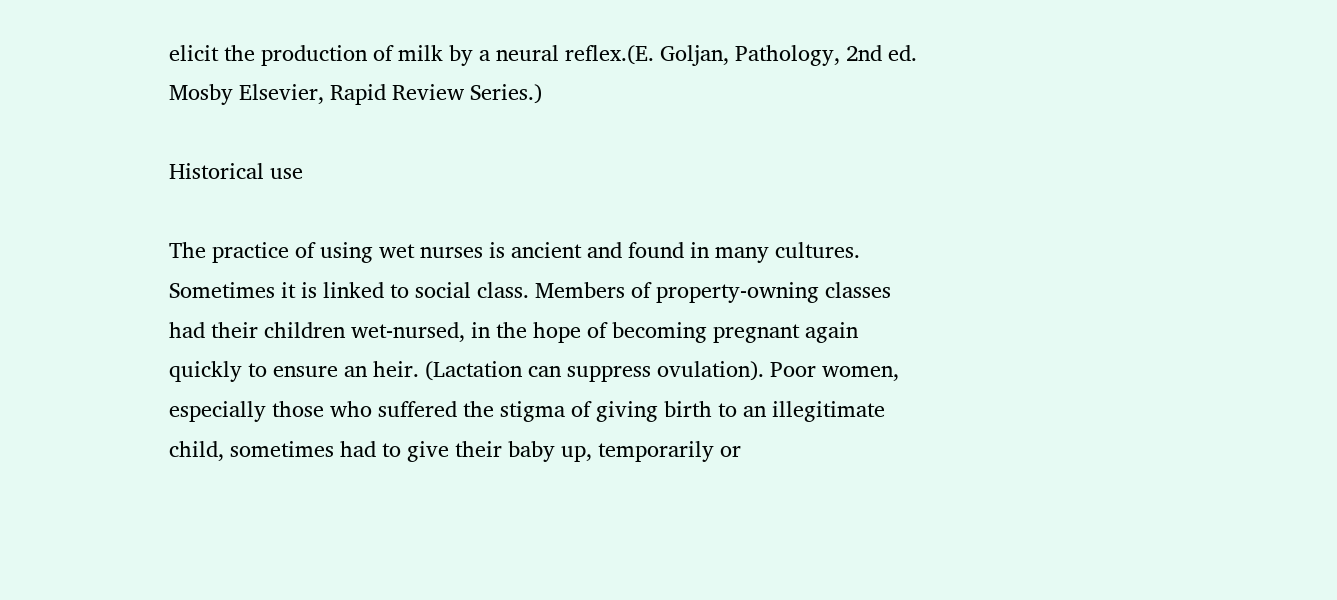elicit the production of milk by a neural reflex.(E. Goljan, Pathology, 2nd ed. Mosby Elsevier, Rapid Review Series.)

Historical use

The practice of using wet nurses is ancient and found in many cultures. Sometimes it is linked to social class. Members of property-owning classes had their children wet-nursed, in the hope of becoming pregnant again quickly to ensure an heir. (Lactation can suppress ovulation). Poor women, especially those who suffered the stigma of giving birth to an illegitimate child, sometimes had to give their baby up, temporarily or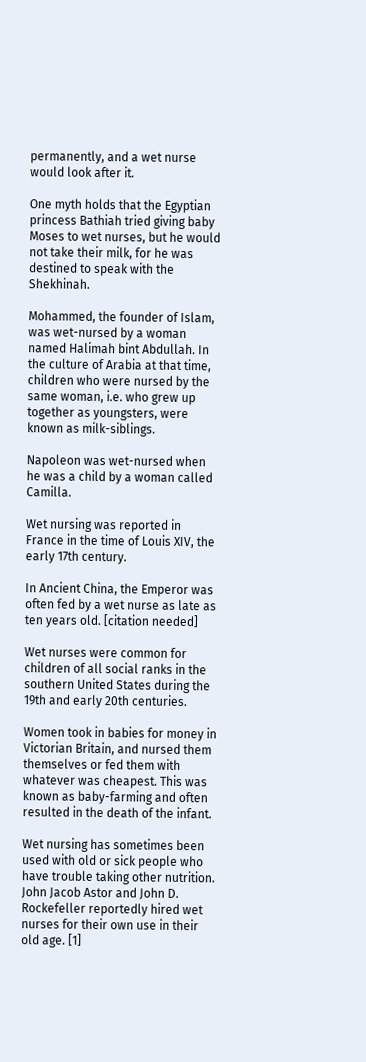permanently, and a wet nurse would look after it.

One myth holds that the Egyptian princess Bathiah tried giving baby Moses to wet nurses, but he would not take their milk, for he was destined to speak with the Shekhinah.

Mohammed, the founder of Islam, was wet-nursed by a woman named Halimah bint Abdullah. In the culture of Arabia at that time, children who were nursed by the same woman, i.e. who grew up together as youngsters, were known as milk-siblings.

Napoleon was wet-nursed when he was a child by a woman called Camilla.

Wet nursing was reported in France in the time of Louis XIV, the early 17th century.

In Ancient China, the Emperor was often fed by a wet nurse as late as ten years old. [citation needed]

Wet nurses were common for children of all social ranks in the southern United States during the 19th and early 20th centuries.

Women took in babies for money in Victorian Britain, and nursed them themselves or fed them with whatever was cheapest. This was known as baby-farming and often resulted in the death of the infant.

Wet nursing has sometimes been used with old or sick people who have trouble taking other nutrition. John Jacob Astor and John D. Rockefeller reportedly hired wet nurses for their own use in their old age. [1]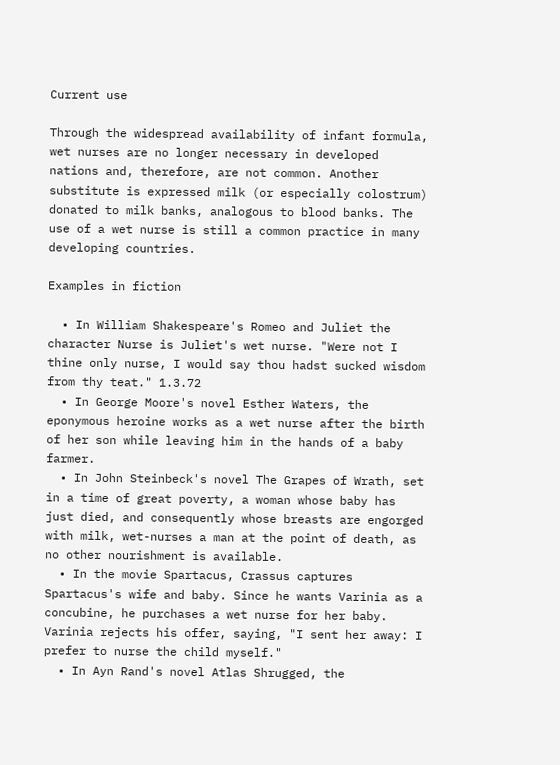Current use

Through the widespread availability of infant formula, wet nurses are no longer necessary in developed nations and, therefore, are not common. Another substitute is expressed milk (or especially colostrum) donated to milk banks, analogous to blood banks. The use of a wet nurse is still a common practice in many developing countries.

Examples in fiction

  • In William Shakespeare's Romeo and Juliet the character Nurse is Juliet's wet nurse. "Were not I thine only nurse, I would say thou hadst sucked wisdom from thy teat." 1.3.72
  • In George Moore's novel Esther Waters, the eponymous heroine works as a wet nurse after the birth of her son while leaving him in the hands of a baby farmer.
  • In John Steinbeck's novel The Grapes of Wrath, set in a time of great poverty, a woman whose baby has just died, and consequently whose breasts are engorged with milk, wet-nurses a man at the point of death, as no other nourishment is available.
  • In the movie Spartacus, Crassus captures Spartacus's wife and baby. Since he wants Varinia as a concubine, he purchases a wet nurse for her baby. Varinia rejects his offer, saying, "I sent her away: I prefer to nurse the child myself."
  • In Ayn Rand's novel Atlas Shrugged, the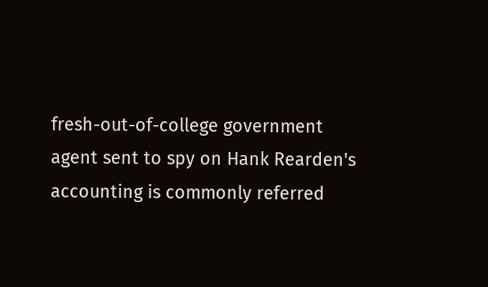fresh-out-of-college government agent sent to spy on Hank Rearden's accounting is commonly referred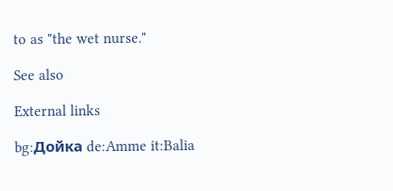to as "the wet nurse."

See also

External links

bg:Дойка de:Amme it:Balia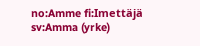no:Amme fi:Imettäjä sv:Amma (yrke)